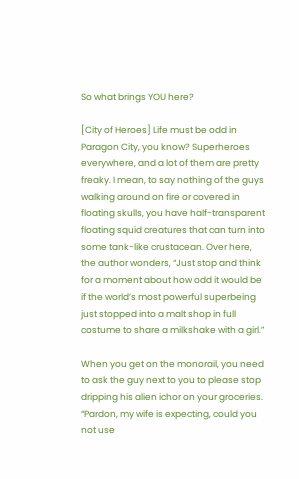So what brings YOU here?

[City of Heroes] Life must be odd in Paragon City, you know? Superheroes everywhere, and a lot of them are pretty freaky. I mean, to say nothing of the guys walking around on fire or covered in floating skulls, you have half-transparent floating squid creatures that can turn into some tank-like crustacean. Over here, the author wonders, “Just stop and think for a moment about how odd it would be if the world’s most powerful superbeing just stopped into a malt shop in full costume to share a milkshake with a girl.”

When you get on the monorail, you need to ask the guy next to you to please stop dripping his alien ichor on your groceries. “Pardon, my wife is expecting, could you not use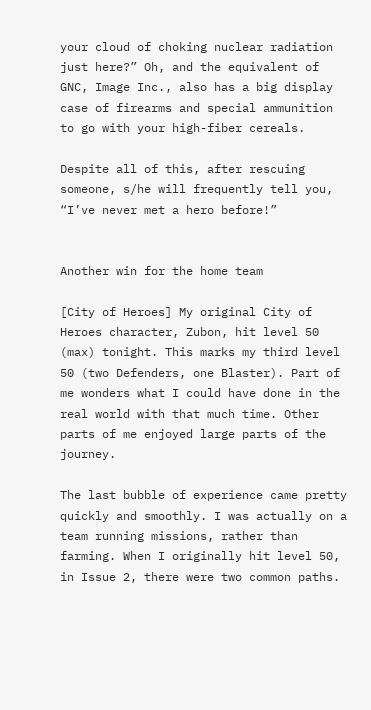your cloud of choking nuclear radiation just here?” Oh, and the equivalent of GNC, Image Inc., also has a big display case of firearms and special ammunition to go with your high-fiber cereals.

Despite all of this, after rescuing someone, s/he will frequently tell you, “I’ve never met a hero before!”


Another win for the home team

[City of Heroes] My original City of Heroes character, Zubon, hit level 50 (max) tonight. This marks my third level 50 (two Defenders, one Blaster). Part of me wonders what I could have done in the real world with that much time. Other parts of me enjoyed large parts of the journey.

The last bubble of experience came pretty quickly and smoothly. I was actually on a team running missions, rather than farming. When I originally hit level 50, in Issue 2, there were two common paths.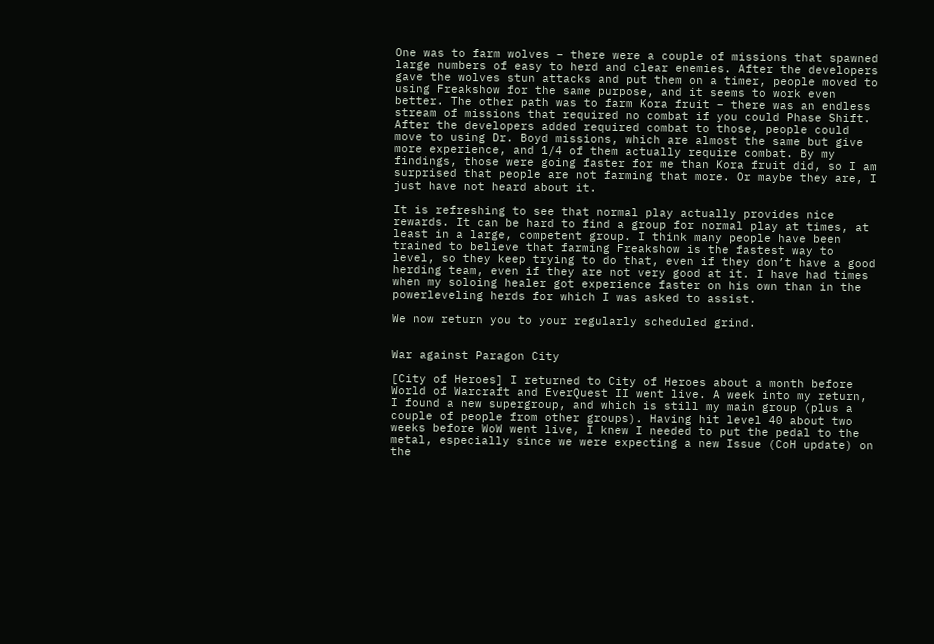One was to farm wolves – there were a couple of missions that spawned large numbers of easy to herd and clear enemies. After the developers gave the wolves stun attacks and put them on a timer, people moved to using Freakshow for the same purpose, and it seems to work even better. The other path was to farm Kora fruit – there was an endless stream of missions that required no combat if you could Phase Shift. After the developers added required combat to those, people could move to using Dr. Boyd missions, which are almost the same but give more experience, and 1/4 of them actually require combat. By my findings, those were going faster for me than Kora fruit did, so I am surprised that people are not farming that more. Or maybe they are, I just have not heard about it.

It is refreshing to see that normal play actually provides nice rewards. It can be hard to find a group for normal play at times, at least in a large, competent group. I think many people have been trained to believe that farming Freakshow is the fastest way to level, so they keep trying to do that, even if they don’t have a good herding team, even if they are not very good at it. I have had times when my soloing healer got experience faster on his own than in the powerleveling herds for which I was asked to assist.

We now return you to your regularly scheduled grind.


War against Paragon City

[City of Heroes] I returned to City of Heroes about a month before World of Warcraft and EverQuest II went live. A week into my return, I found a new supergroup, and which is still my main group (plus a couple of people from other groups). Having hit level 40 about two weeks before WoW went live, I knew I needed to put the pedal to the metal, especially since we were expecting a new Issue (CoH update) on the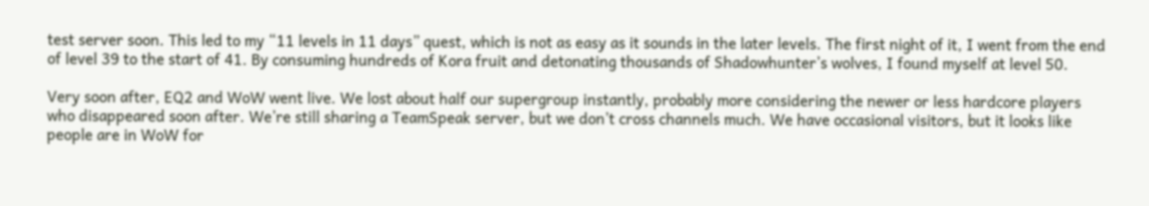test server soon. This led to my “11 levels in 11 days” quest, which is not as easy as it sounds in the later levels. The first night of it, I went from the end of level 39 to the start of 41. By consuming hundreds of Kora fruit and detonating thousands of Shadowhunter’s wolves, I found myself at level 50.

Very soon after, EQ2 and WoW went live. We lost about half our supergroup instantly, probably more considering the newer or less hardcore players who disappeared soon after. We’re still sharing a TeamSpeak server, but we don’t cross channels much. We have occasional visitors, but it looks like people are in WoW for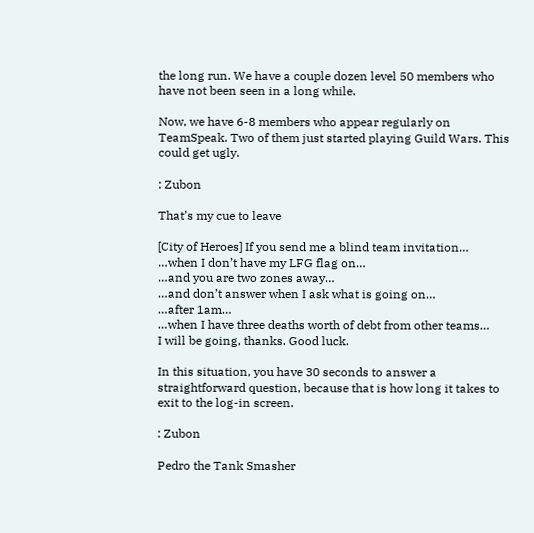the long run. We have a couple dozen level 50 members who have not been seen in a long while.

Now, we have 6-8 members who appear regularly on TeamSpeak. Two of them just started playing Guild Wars. This could get ugly.

: Zubon

That’s my cue to leave

[City of Heroes] If you send me a blind team invitation…
…when I don’t have my LFG flag on…
…and you are two zones away…
…and don’t answer when I ask what is going on…
…after 1am…
…when I have three deaths worth of debt from other teams…
I will be going, thanks. Good luck.

In this situation, you have 30 seconds to answer a straightforward question, because that is how long it takes to exit to the log-in screen.

: Zubon

Pedro the Tank Smasher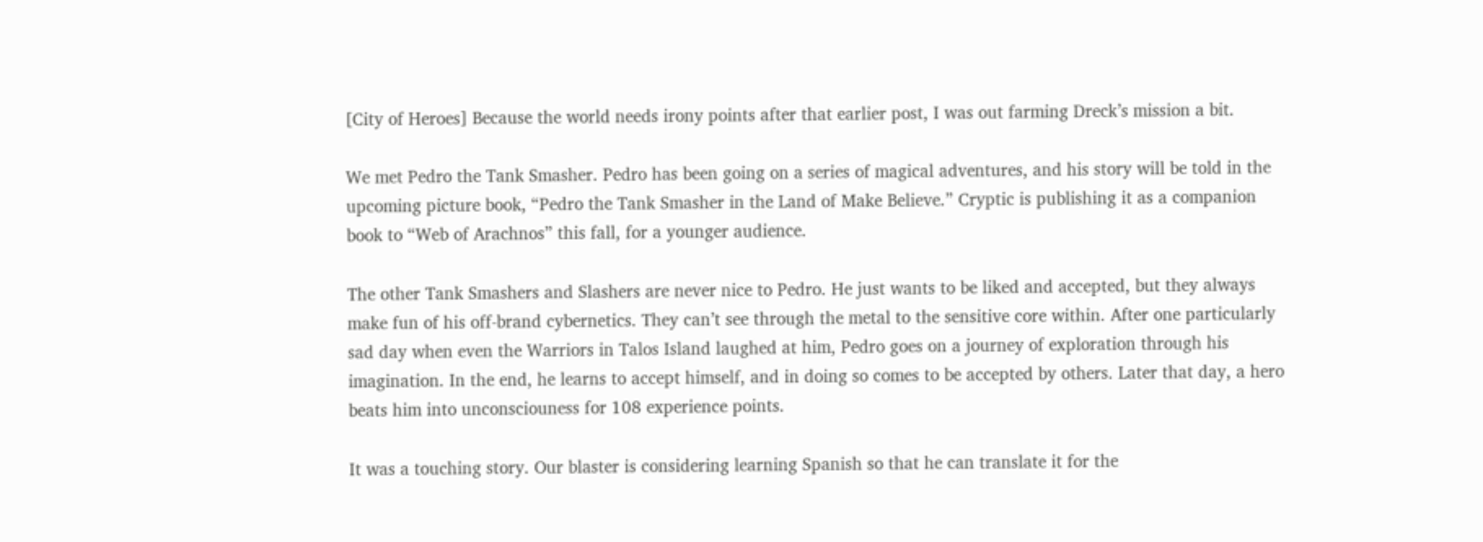[City of Heroes] Because the world needs irony points after that earlier post, I was out farming Dreck’s mission a bit.

We met Pedro the Tank Smasher. Pedro has been going on a series of magical adventures, and his story will be told in the upcoming picture book, “Pedro the Tank Smasher in the Land of Make Believe.” Cryptic is publishing it as a companion book to “Web of Arachnos” this fall, for a younger audience.

The other Tank Smashers and Slashers are never nice to Pedro. He just wants to be liked and accepted, but they always make fun of his off-brand cybernetics. They can’t see through the metal to the sensitive core within. After one particularly sad day when even the Warriors in Talos Island laughed at him, Pedro goes on a journey of exploration through his imagination. In the end, he learns to accept himself, and in doing so comes to be accepted by others. Later that day, a hero beats him into unconsciouness for 108 experience points.

It was a touching story. Our blaster is considering learning Spanish so that he can translate it for the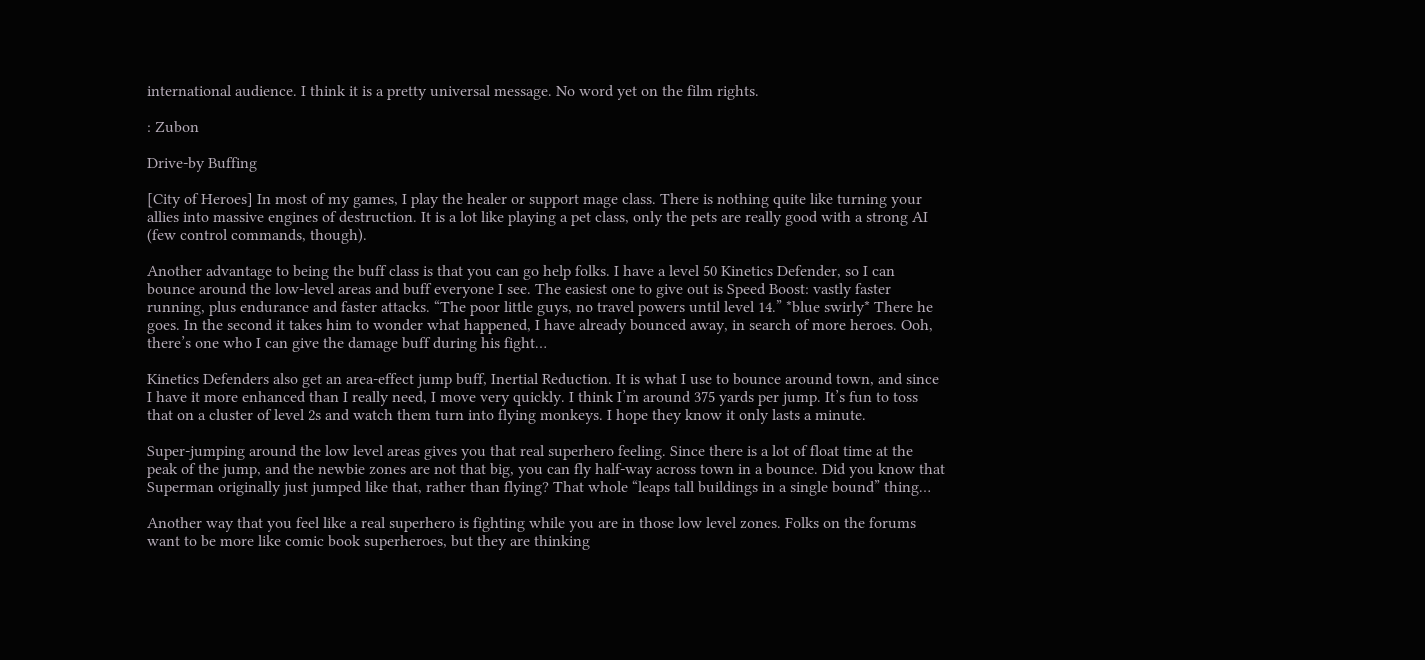international audience. I think it is a pretty universal message. No word yet on the film rights.

: Zubon

Drive-by Buffing

[City of Heroes] In most of my games, I play the healer or support mage class. There is nothing quite like turning your allies into massive engines of destruction. It is a lot like playing a pet class, only the pets are really good with a strong AI (few control commands, though).

Another advantage to being the buff class is that you can go help folks. I have a level 50 Kinetics Defender, so I can bounce around the low-level areas and buff everyone I see. The easiest one to give out is Speed Boost: vastly faster running, plus endurance and faster attacks. “The poor little guys, no travel powers until level 14.” *blue swirly* There he goes. In the second it takes him to wonder what happened, I have already bounced away, in search of more heroes. Ooh, there’s one who I can give the damage buff during his fight…

Kinetics Defenders also get an area-effect jump buff, Inertial Reduction. It is what I use to bounce around town, and since I have it more enhanced than I really need, I move very quickly. I think I’m around 375 yards per jump. It’s fun to toss that on a cluster of level 2s and watch them turn into flying monkeys. I hope they know it only lasts a minute.

Super-jumping around the low level areas gives you that real superhero feeling. Since there is a lot of float time at the peak of the jump, and the newbie zones are not that big, you can fly half-way across town in a bounce. Did you know that Superman originally just jumped like that, rather than flying? That whole “leaps tall buildings in a single bound” thing…

Another way that you feel like a real superhero is fighting while you are in those low level zones. Folks on the forums want to be more like comic book superheroes, but they are thinking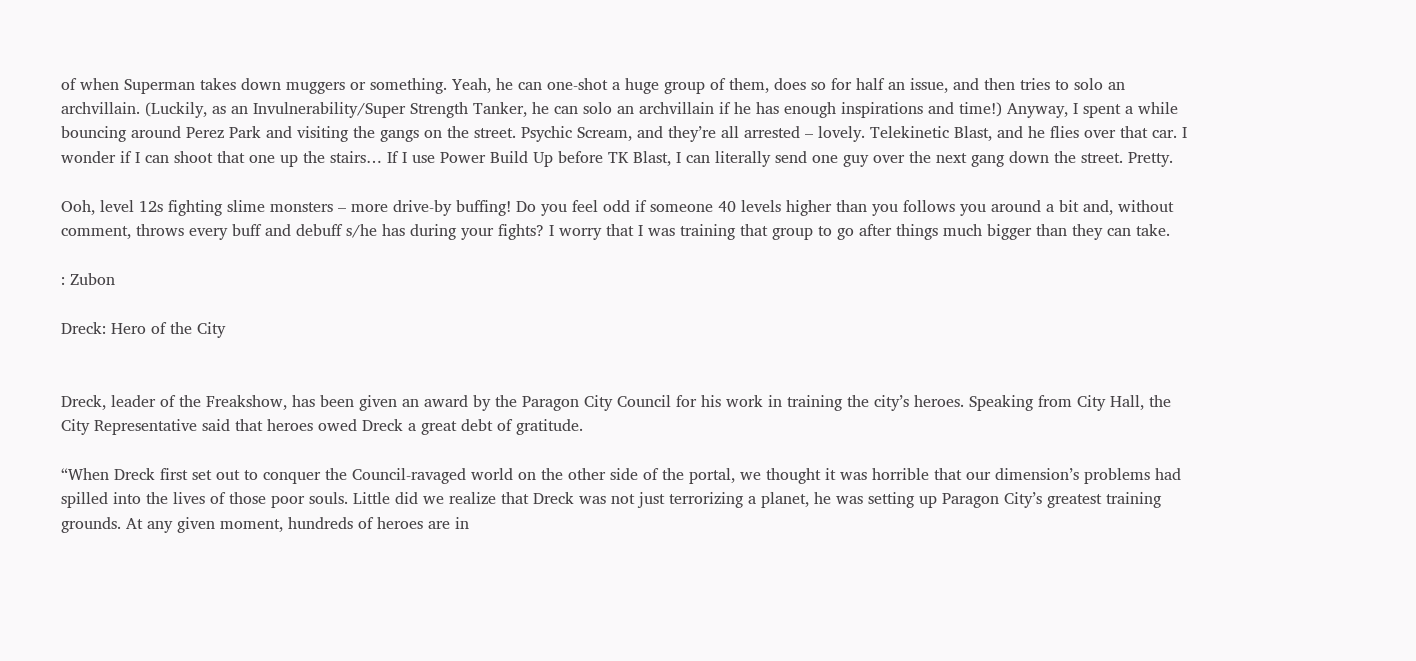of when Superman takes down muggers or something. Yeah, he can one-shot a huge group of them, does so for half an issue, and then tries to solo an archvillain. (Luckily, as an Invulnerability/Super Strength Tanker, he can solo an archvillain if he has enough inspirations and time!) Anyway, I spent a while bouncing around Perez Park and visiting the gangs on the street. Psychic Scream, and they’re all arrested – lovely. Telekinetic Blast, and he flies over that car. I wonder if I can shoot that one up the stairs… If I use Power Build Up before TK Blast, I can literally send one guy over the next gang down the street. Pretty.

Ooh, level 12s fighting slime monsters – more drive-by buffing! Do you feel odd if someone 40 levels higher than you follows you around a bit and, without comment, throws every buff and debuff s/he has during your fights? I worry that I was training that group to go after things much bigger than they can take.

: Zubon

Dreck: Hero of the City


Dreck, leader of the Freakshow, has been given an award by the Paragon City Council for his work in training the city’s heroes. Speaking from City Hall, the City Representative said that heroes owed Dreck a great debt of gratitude.

“When Dreck first set out to conquer the Council-ravaged world on the other side of the portal, we thought it was horrible that our dimension’s problems had spilled into the lives of those poor souls. Little did we realize that Dreck was not just terrorizing a planet, he was setting up Paragon City’s greatest training grounds. At any given moment, hundreds of heroes are in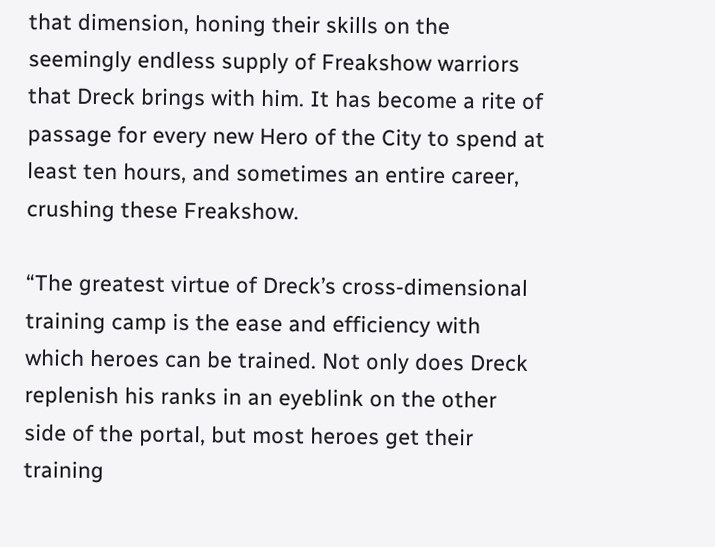that dimension, honing their skills on the seemingly endless supply of Freakshow warriors that Dreck brings with him. It has become a rite of passage for every new Hero of the City to spend at least ten hours, and sometimes an entire career, crushing these Freakshow.

“The greatest virtue of Dreck’s cross-dimensional training camp is the ease and efficiency with which heroes can be trained. Not only does Dreck replenish his ranks in an eyeblink on the other side of the portal, but most heroes get their training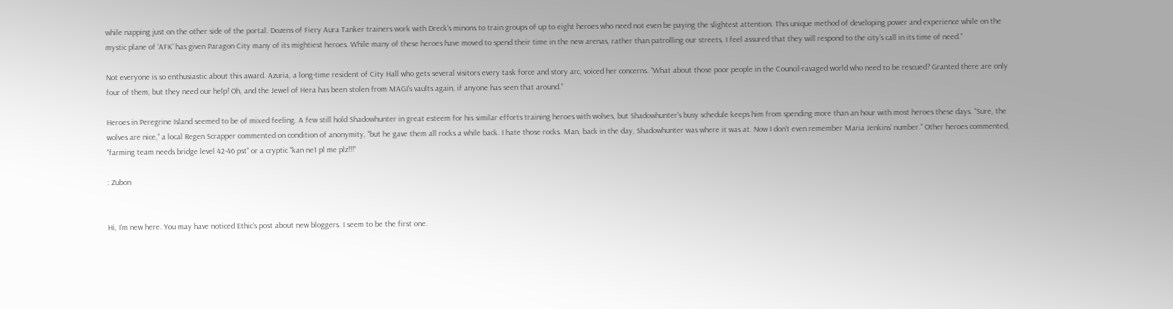while napping just on the other side of the portal. Dozens of Fiery Aura Tanker trainers work with Dreck’s minons to train groups of up to eight heroes who need not even be paying the slightest attention. This unique method of developing power and experience while on the mystic plane of ‘AFK’ has given Paragon City many of its mightiest heroes. While many of these heroes have moved to spend their time in the new arenas, rather than patrolling our streets, I feel assured that they will respond to the city’s call in its time of need.”

Not everyone is so enthusiastic about this award. Azuria, a long-time resident of City Hall who gets several visitors every task force and story arc, voiced her concerns. “What about those poor people in the Council-ravaged world who need to be rescued? Granted there are only four of them, but they need our help! Oh, and the Jewel of Hera has been stolen from MAGI’s vaults again, if anyone has seen that around.”

Heroes in Peregrine Island seemed to be of mixed feeling. A few still hold Shadowhunter in great esteem for his similar efforts training heroes with wolves, but Shadowhunter’s busy schedule keeps him from spending more than an hour with most heroes these days. “Sure, the wolves are nice,” a local Regen Scrapper commented on condition of anonymity, “but he gave them all rocks a while back. I hate those rocks. Man, back in the day, Shadowhunter was where it was at. Now I don’t even remember Maria Jenkins’ number.” Other heroes commented, “farming team needs bridge level 42-46 pst” or a cryptic “kan ne1 pl me plz!!!”

: Zubon


Hi, I’m new here. You may have noticed Ethic’s post about new bloggers. I seem to be the first one.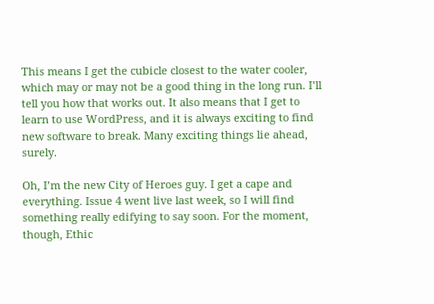This means I get the cubicle closest to the water cooler, which may or may not be a good thing in the long run. I’ll tell you how that works out. It also means that I get to learn to use WordPress, and it is always exciting to find new software to break. Many exciting things lie ahead, surely.

Oh, I’m the new City of Heroes guy. I get a cape and everything. Issue 4 went live last week, so I will find something really edifying to say soon. For the moment, though, Ethic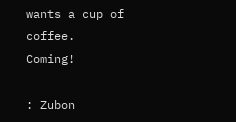wants a cup of coffee. Coming!

: Zubon